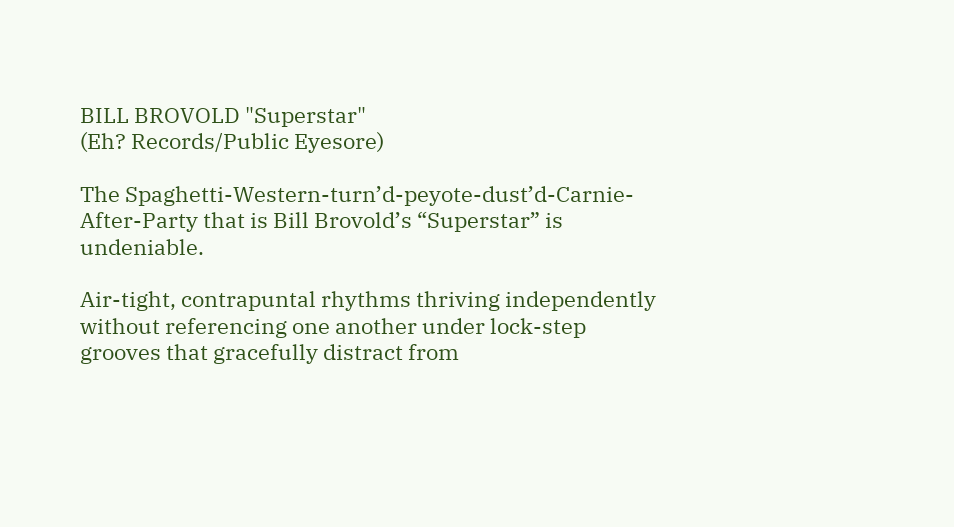BILL BROVOLD "Superstar"
(Eh? Records/Public Eyesore)

The Spaghetti-Western-turn’d-peyote-dust’d-Carnie-After-Party that is Bill Brovold’s “Superstar” is undeniable.

Air-tight, contrapuntal rhythms thriving independently without referencing one another under lock-step grooves that gracefully distract from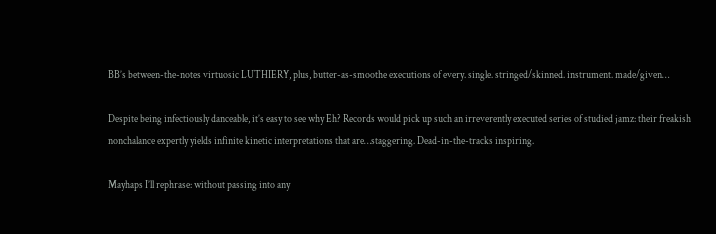BB’s between-the-notes virtuosic LUTHIERY, plus, butter-as-smoothe executions of every. single. stringed/skinned. instrument. made/given…

Despite being infectiously danceable, it’s easy to see why Eh? Records would pick up such an irreverently executed series of studied jamz: their freakish nonchalance expertly yields infinite kinetic interpretations that are…staggering. Dead-in-the-tracks inspiring.

Mayhaps I’ll rephrase: without passing into any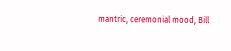mantric, ceremonial mood, Bill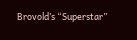Brovold’s “Superstar”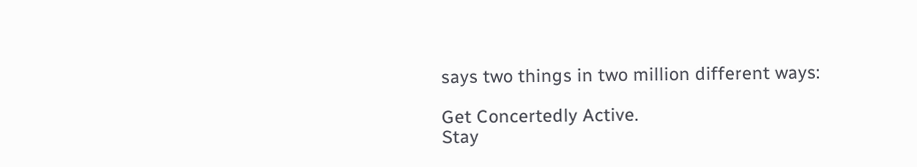says two things in two million different ways:

Get Concertedly Active.
Stay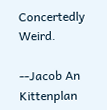Concertedly Weird.

--Jacob An Kittenplan